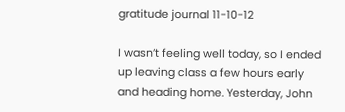gratitude journal 11-10-12

I wasn’t feeling well today, so I ended up leaving class a few hours early and heading home. Yesterday, John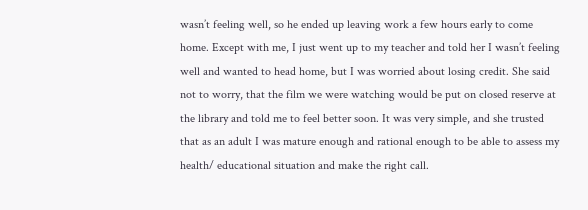wasn’t feeling well, so he ended up leaving work a few hours early to come home. Except with me, I just went up to my teacher and told her I wasn’t feeling well and wanted to head home, but I was worried about losing credit. She said not to worry, that the film we were watching would be put on closed reserve at the library and told me to feel better soon. It was very simple, and she trusted that as an adult I was mature enough and rational enough to be able to assess my health/ educational situation and make the right call.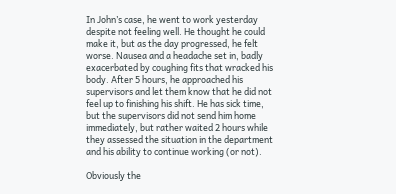In John’s case, he went to work yesterday despite not feeling well. He thought he could make it, but as the day progressed, he felt worse. Nausea and a headache set in, badly exacerbated by coughing fits that wracked his body. After 5 hours, he approached his supervisors and let them know that he did not feel up to finishing his shift. He has sick time, but the supervisors did not send him home immediately, but rather waited 2 hours while they assessed the situation in the department and his ability to continue working (or not).

Obviously the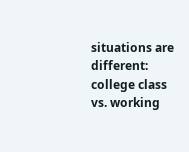situations are different: college class vs. working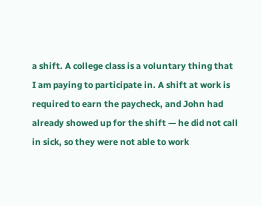a shift. A college class is a voluntary thing that I am paying to participate in. A shift at work is required to earn the paycheck, and John had already showed up for the shift — he did not call in sick, so they were not able to work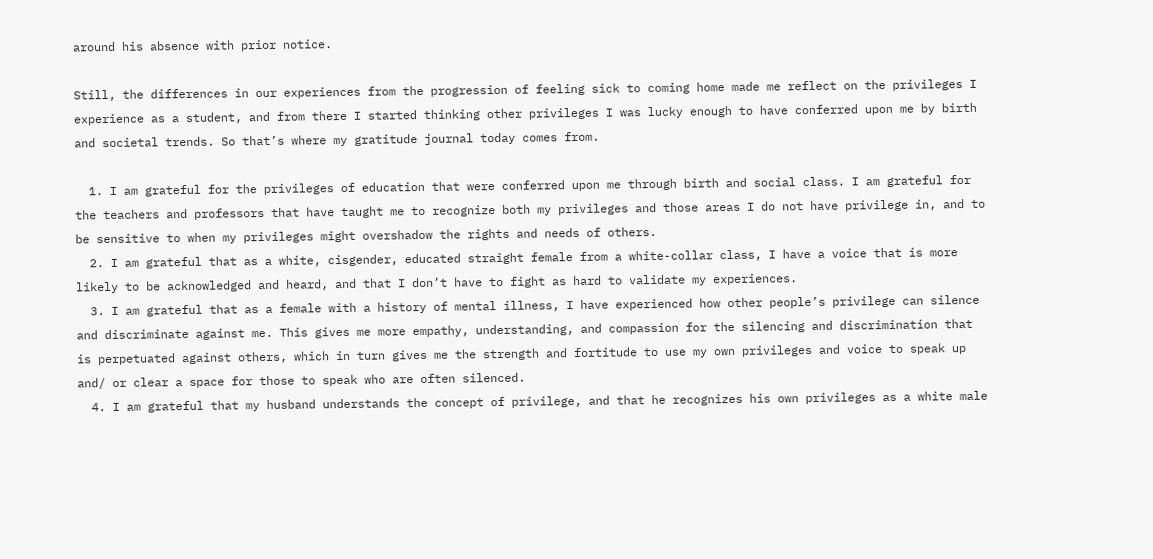around his absence with prior notice.

Still, the differences in our experiences from the progression of feeling sick to coming home made me reflect on the privileges I experience as a student, and from there I started thinking other privileges I was lucky enough to have conferred upon me by birth and societal trends. So that’s where my gratitude journal today comes from.

  1. I am grateful for the privileges of education that were conferred upon me through birth and social class. I am grateful for the teachers and professors that have taught me to recognize both my privileges and those areas I do not have privilege in, and to be sensitive to when my privileges might overshadow the rights and needs of others.
  2. I am grateful that as a white, cisgender, educated straight female from a white-collar class, I have a voice that is more likely to be acknowledged and heard, and that I don’t have to fight as hard to validate my experiences.
  3. I am grateful that as a female with a history of mental illness, I have experienced how other people’s privilege can silence and discriminate against me. This gives me more empathy, understanding, and compassion for the silencing and discrimination that is perpetuated against others, which in turn gives me the strength and fortitude to use my own privileges and voice to speak up and/ or clear a space for those to speak who are often silenced.
  4. I am grateful that my husband understands the concept of privilege, and that he recognizes his own privileges as a white male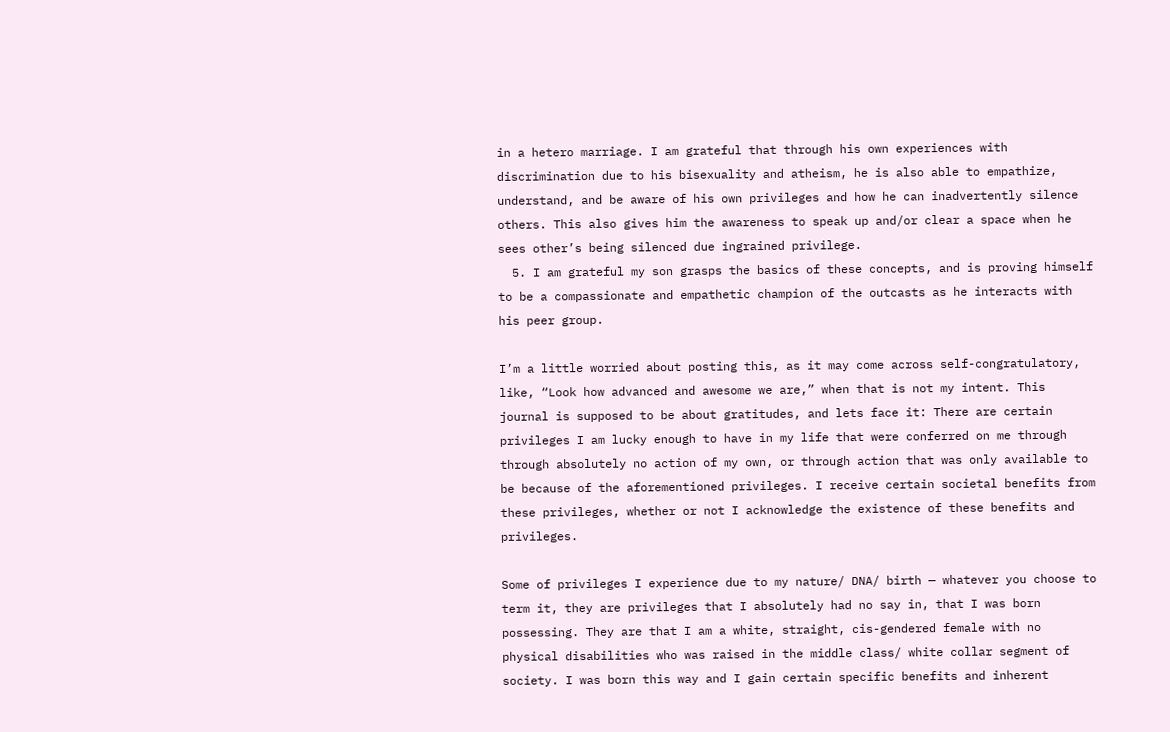in a hetero marriage. I am grateful that through his own experiences with discrimination due to his bisexuality and atheism, he is also able to empathize, understand, and be aware of his own privileges and how he can inadvertently silence others. This also gives him the awareness to speak up and/or clear a space when he sees other’s being silenced due ingrained privilege.
  5. I am grateful my son grasps the basics of these concepts, and is proving himself to be a compassionate and empathetic champion of the outcasts as he interacts with his peer group.

I’m a little worried about posting this, as it may come across self-congratulatory, like, “Look how advanced and awesome we are,” when that is not my intent. This journal is supposed to be about gratitudes, and lets face it: There are certain privileges I am lucky enough to have in my life that were conferred on me through through absolutely no action of my own, or through action that was only available to be because of the aforementioned privileges. I receive certain societal benefits from these privileges, whether or not I acknowledge the existence of these benefits and privileges.

Some of privileges I experience due to my nature/ DNA/ birth — whatever you choose to term it, they are privileges that I absolutely had no say in, that I was born possessing. They are that I am a white, straight, cis-gendered female with no physical disabilities who was raised in the middle class/ white collar segment of society. I was born this way and I gain certain specific benefits and inherent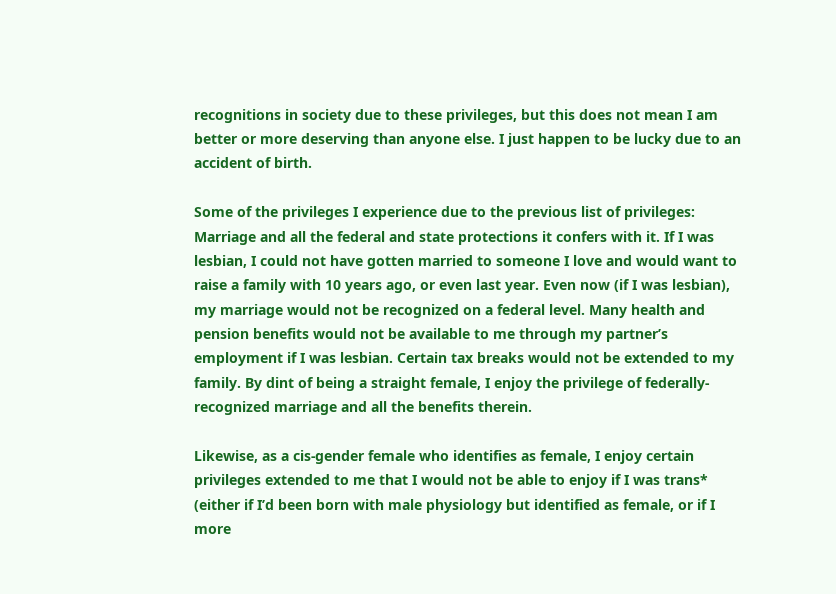recognitions in society due to these privileges, but this does not mean I am better or more deserving than anyone else. I just happen to be lucky due to an accident of birth.

Some of the privileges I experience due to the previous list of privileges: Marriage and all the federal and state protections it confers with it. If I was lesbian, I could not have gotten married to someone I love and would want to raise a family with 10 years ago, or even last year. Even now (if I was lesbian), my marriage would not be recognized on a federal level. Many health and pension benefits would not be available to me through my partner’s employment if I was lesbian. Certain tax breaks would not be extended to my family. By dint of being a straight female, I enjoy the privilege of federally-recognized marriage and all the benefits therein.

Likewise, as a cis-gender female who identifies as female, I enjoy certain privileges extended to me that I would not be able to enjoy if I was trans* (either if I’d been born with male physiology but identified as female, or if I more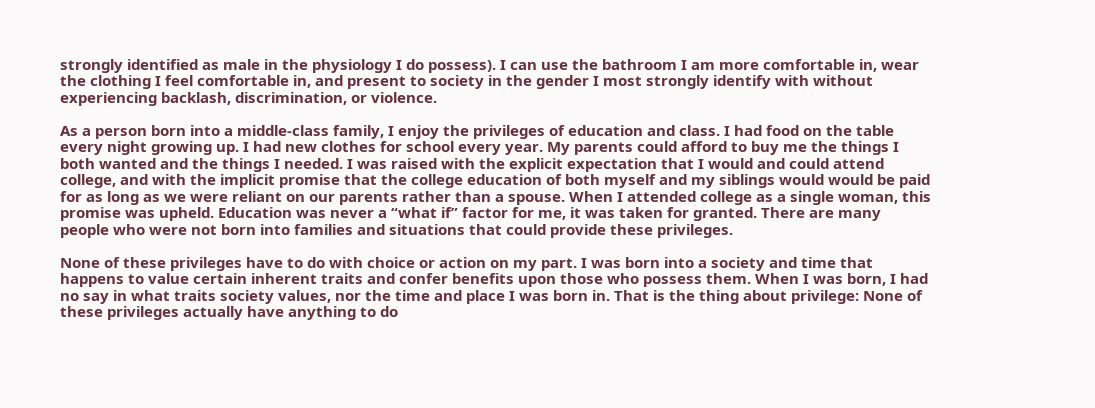strongly identified as male in the physiology I do possess). I can use the bathroom I am more comfortable in, wear the clothing I feel comfortable in, and present to society in the gender I most strongly identify with without experiencing backlash, discrimination, or violence.

As a person born into a middle-class family, I enjoy the privileges of education and class. I had food on the table every night growing up. I had new clothes for school every year. My parents could afford to buy me the things I both wanted and the things I needed. I was raised with the explicit expectation that I would and could attend college, and with the implicit promise that the college education of both myself and my siblings would would be paid for as long as we were reliant on our parents rather than a spouse. When I attended college as a single woman, this promise was upheld. Education was never a “what if” factor for me, it was taken for granted. There are many people who were not born into families and situations that could provide these privileges.

None of these privileges have to do with choice or action on my part. I was born into a society and time that happens to value certain inherent traits and confer benefits upon those who possess them. When I was born, I had no say in what traits society values, nor the time and place I was born in. That is the thing about privilege: None of these privileges actually have anything to do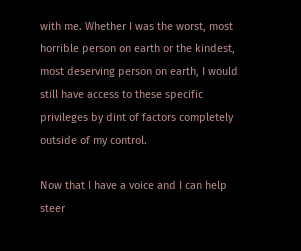with me. Whether I was the worst, most horrible person on earth or the kindest, most deserving person on earth, I would still have access to these specific privileges by dint of factors completely outside of my control.

Now that I have a voice and I can help steer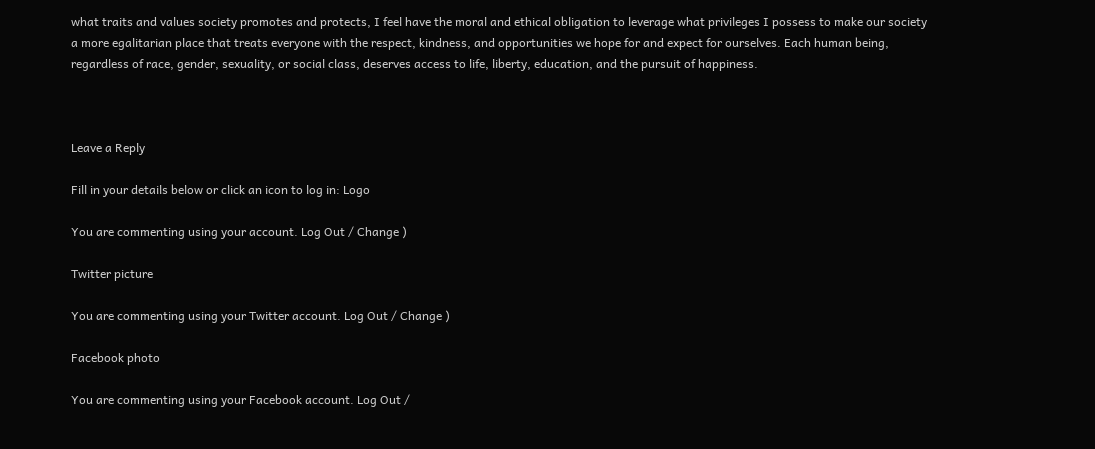what traits and values society promotes and protects, I feel have the moral and ethical obligation to leverage what privileges I possess to make our society a more egalitarian place that treats everyone with the respect, kindness, and opportunities we hope for and expect for ourselves. Each human being, regardless of race, gender, sexuality, or social class, deserves access to life, liberty, education, and the pursuit of happiness.



Leave a Reply

Fill in your details below or click an icon to log in: Logo

You are commenting using your account. Log Out / Change )

Twitter picture

You are commenting using your Twitter account. Log Out / Change )

Facebook photo

You are commenting using your Facebook account. Log Out /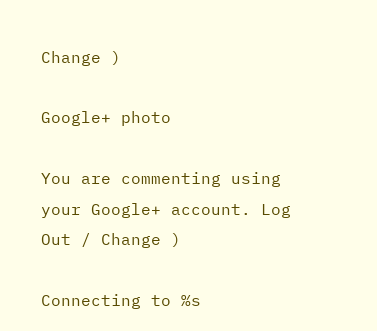Change )

Google+ photo

You are commenting using your Google+ account. Log Out / Change )

Connecting to %s